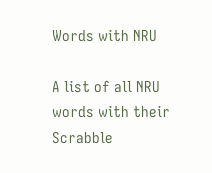Words with NRU

A list of all NRU words with their Scrabble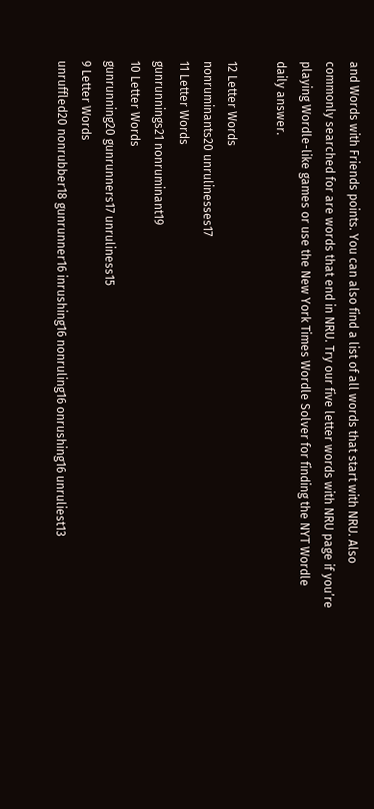and Words with Friends points. You can also find a list of all words that start with NRU. Also commonly searched for are words that end in NRU. Try our five letter words with NRU page if you’re playing Wordle-like games or use the New York Times Wordle Solver for finding the NYT Wordle daily answer.

12 Letter Words
nonruminants20 unrulinesses17
11 Letter Words
gunrunnings21 nonruminant19
10 Letter Words
gunrunning20 gunrunners17 unruliness15
9 Letter Words
unruffled20 nonrubber18 gunrunner16 inrushing16 nonruling16 onrushing16 unruliest13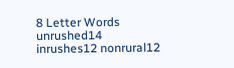8 Letter Words
unrushed14 inrushes12 nonrural12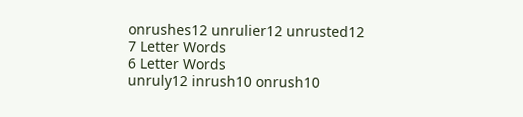onrushes12 unrulier12 unrusted12
7 Letter Words
6 Letter Words
unruly12 inrush10 onrush10